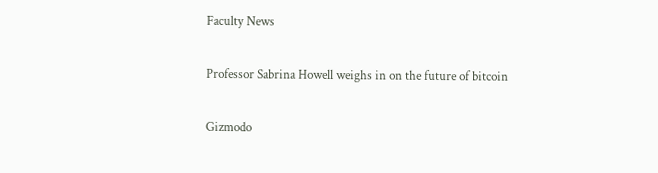Faculty News

Professor Sabrina Howell weighs in on the future of bitcoin

Gizmodo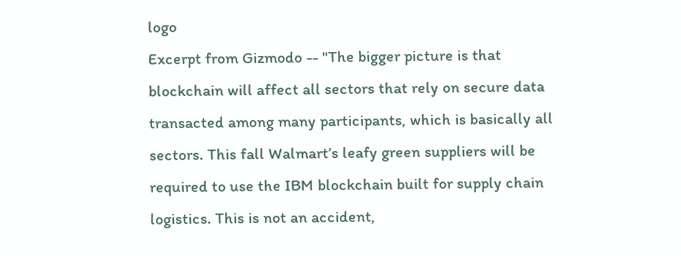logo
Excerpt from Gizmodo -- "The bigger picture is that blockchain will affect all sectors that rely on secure data transacted among many participants, which is basically all sectors. This fall Walmart’s leafy green suppliers will be required to use the IBM blockchain built for supply chain logistics. This is not an accident,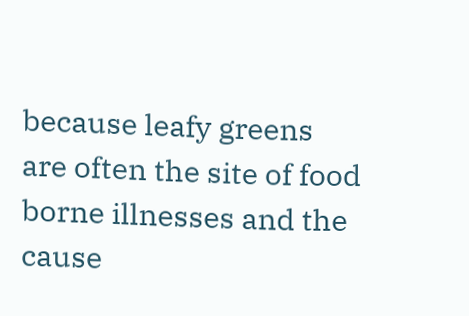because leafy greens are often the site of food borne illnesses and the cause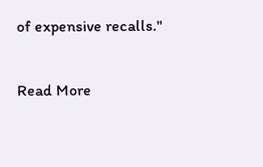of expensive recalls."

Read More